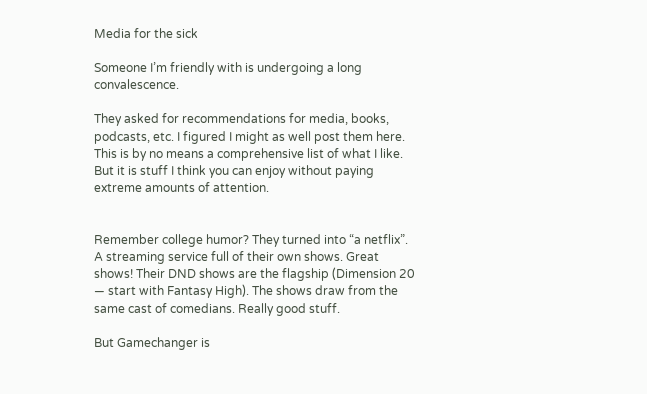Media for the sick

Someone I’m friendly with is undergoing a long convalescence.

They asked for recommendations for media, books, podcasts, etc. I figured I might as well post them here. This is by no means a comprehensive list of what I like. But it is stuff I think you can enjoy without paying extreme amounts of attention.


Remember college humor? They turned into “a netflix”. A streaming service full of their own shows. Great shows! Their DND shows are the flagship (Dimension 20 — start with Fantasy High). The shows draw from the same cast of comedians. Really good stuff.

But Gamechanger is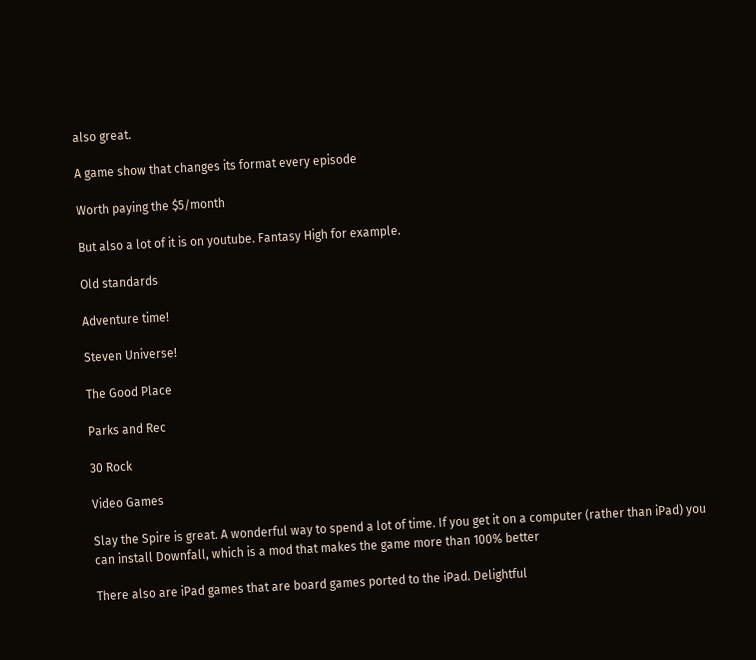also great.

A game show that changes its format every episode

Worth paying the $5/month

But also a lot of it is on youtube. Fantasy High for example.

Old standards

Adventure time!

Steven Universe!

The Good Place

Parks and Rec

30 Rock

Video Games

Slay the Spire is great. A wonderful way to spend a lot of time. If you get it on a computer (rather than iPad) you can install Downfall, which is a mod that makes the game more than 100% better

There also are iPad games that are board games ported to the iPad. Delightful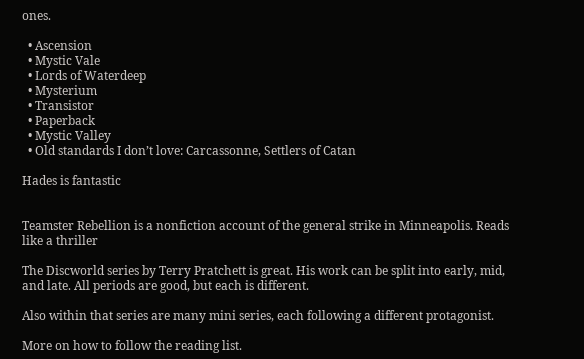ones.

  • Ascension
  • Mystic Vale
  • Lords of Waterdeep
  • Mysterium
  • Transistor
  • Paperback
  • Mystic Valley
  • Old standards I don’t love: Carcassonne, Settlers of Catan

Hades is fantastic


Teamster Rebellion is a nonfiction account of the general strike in Minneapolis. Reads like a thriller

The Discworld series by Terry Pratchett is great. His work can be split into early, mid, and late. All periods are good, but each is different.

Also within that series are many mini series, each following a different protagonist.

More on how to follow the reading list.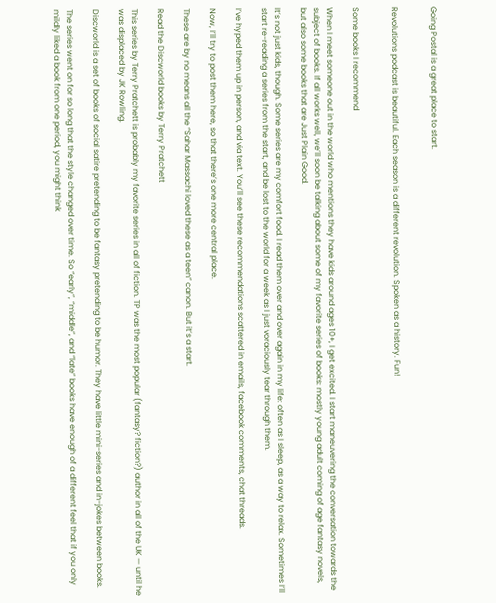Going Postal is a great place to start.


Revolutions podcast is beautiful. Each season is a different revolution. Spoken as a history. Fun!


Some books I recommend

When I meet someone out in the world who mentions they have kids around ages 10+, I get excited. I start maneuvering the conversation towards the subject of books. If all works well, we’ll soon be talking about some of my favorite series of books: mostly young adult coming of age fantasy novels, but also some books that are Just Plain Good.

It’s not just kids, though. Some series are my comfort food. I read them over and over again in my life: often as I sleep, as a way to relax. Sometimes I’ll start re-reading a series from the start, and be lost to the world for a week as I just voraciously tear through them.

I’ve hyped them up in person, and via text. You’ll see these recommendations scattered in emails, facebook comments, chat threads.

Now, I’ll try to post them here, so that there’s one more central place.

These are by no means all the “Sahar Massachi loved these as a teen” canon. But it’s a start.

Read the Discworld books by Terry Pratchett

This series by Terry Pratchett is probably my favorite series in all of fiction. TP was the most popular (fantasy? fiction?) author in all of the UK — until he was displaced by JK Rowling.

Discworld is a set of books of social satire pretending to be fantasy pretending to be humor. They have little mini-series and in-jokes between books.

The series went on for so long that the style changed over time. So “early”, “middle”, and “late” books have enough of a different feel that if you only mildly liked a book from one period, you might think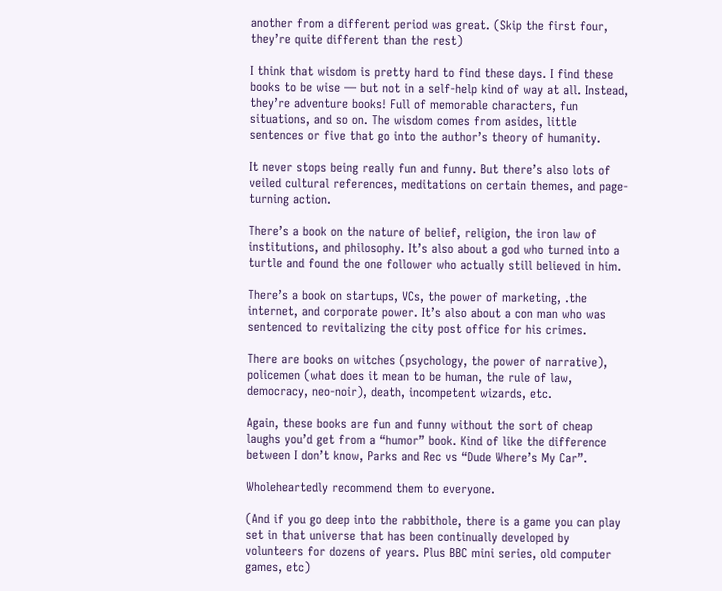another from a different period was great. (Skip the first four, they’re quite different than the rest)

I think that wisdom is pretty hard to find these days. I find these books to be wise — but not in a self-help kind of way at all. Instead, they’re adventure books! Full of memorable characters, fun situations, and so on. The wisdom comes from asides, little sentences or five that go into the author’s theory of humanity.

It never stops being really fun and funny. But there’s also lots of veiled cultural references, meditations on certain themes, and page-turning action.

There’s a book on the nature of belief, religion, the iron law of institutions, and philosophy. It’s also about a god who turned into a turtle and found the one follower who actually still believed in him.

There’s a book on startups, VCs, the power of marketing, .the internet, and corporate power. It’s also about a con man who was sentenced to revitalizing the city post office for his crimes.

There are books on witches (psychology, the power of narrative), policemen (what does it mean to be human, the rule of law, democracy, neo-noir), death, incompetent wizards, etc.

Again, these books are fun and funny without the sort of cheap laughs you’d get from a “humor” book. Kind of like the difference between I don’t know, Parks and Rec vs “Dude Where’s My Car”.

Wholeheartedly recommend them to everyone.

(And if you go deep into the rabbithole, there is a game you can play set in that universe that has been continually developed by volunteers for dozens of years. Plus BBC mini series, old computer games, etc)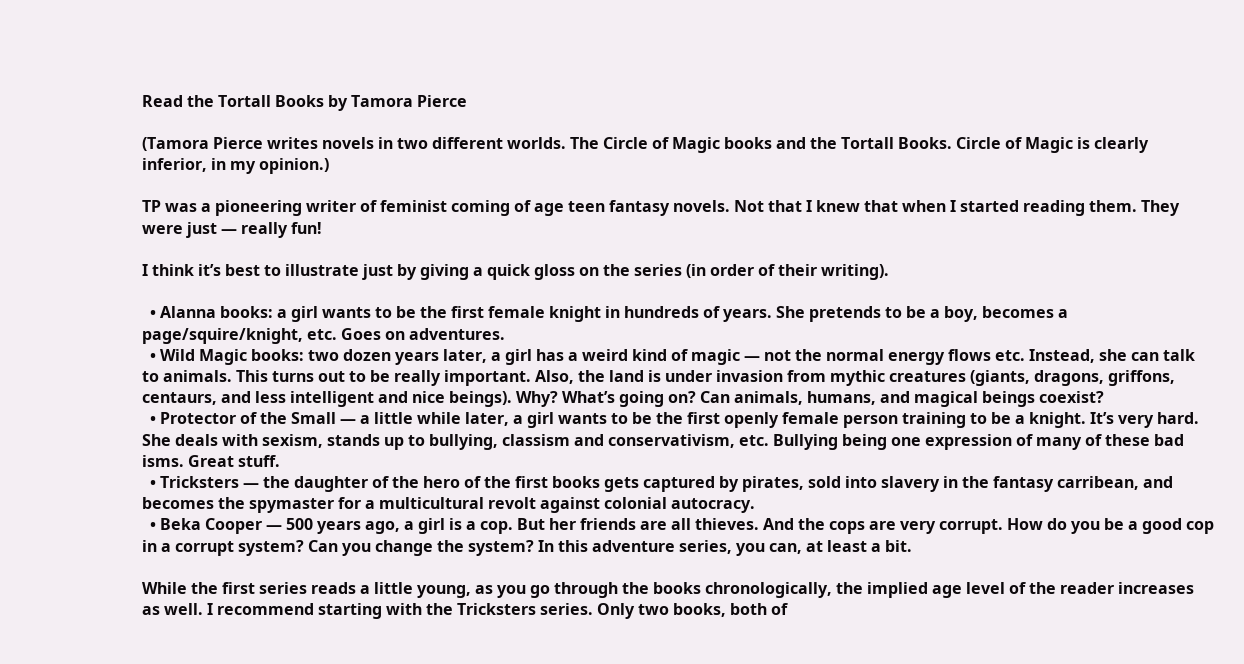Read the Tortall Books by Tamora Pierce

(Tamora Pierce writes novels in two different worlds. The Circle of Magic books and the Tortall Books. Circle of Magic is clearly inferior, in my opinion.)

TP was a pioneering writer of feminist coming of age teen fantasy novels. Not that I knew that when I started reading them. They were just — really fun!

I think it’s best to illustrate just by giving a quick gloss on the series (in order of their writing).

  • Alanna books: a girl wants to be the first female knight in hundreds of years. She pretends to be a boy, becomes a page/squire/knight, etc. Goes on adventures.
  • Wild Magic books: two dozen years later, a girl has a weird kind of magic — not the normal energy flows etc. Instead, she can talk to animals. This turns out to be really important. Also, the land is under invasion from mythic creatures (giants, dragons, griffons, centaurs, and less intelligent and nice beings). Why? What’s going on? Can animals, humans, and magical beings coexist?
  • Protector of the Small — a little while later, a girl wants to be the first openly female person training to be a knight. It’s very hard. She deals with sexism, stands up to bullying, classism and conservativism, etc. Bullying being one expression of many of these bad isms. Great stuff.
  • Tricksters — the daughter of the hero of the first books gets captured by pirates, sold into slavery in the fantasy carribean, and becomes the spymaster for a multicultural revolt against colonial autocracy.
  • Beka Cooper — 500 years ago, a girl is a cop. But her friends are all thieves. And the cops are very corrupt. How do you be a good cop in a corrupt system? Can you change the system? In this adventure series, you can, at least a bit.

While the first series reads a little young, as you go through the books chronologically, the implied age level of the reader increases as well. I recommend starting with the Tricksters series. Only two books, both of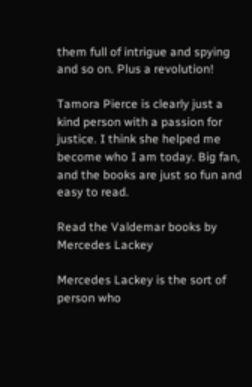them full of intrigue and spying and so on. Plus a revolution!

Tamora Pierce is clearly just a kind person with a passion for justice. I think she helped me become who I am today. Big fan, and the books are just so fun and easy to read.

Read the Valdemar books by Mercedes Lackey

Mercedes Lackey is the sort of person who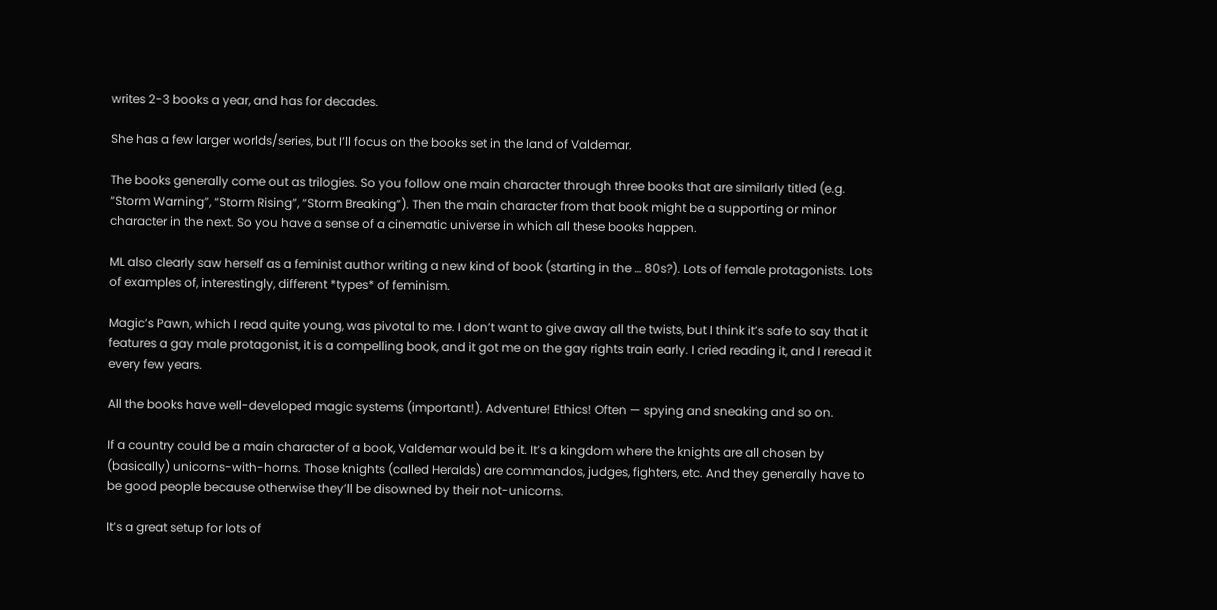writes 2-3 books a year, and has for decades.

She has a few larger worlds/series, but I’ll focus on the books set in the land of Valdemar.

The books generally come out as trilogies. So you follow one main character through three books that are similarly titled (e.g. “Storm Warning”, “Storm Rising”, “Storm Breaking”). Then the main character from that book might be a supporting or minor character in the next. So you have a sense of a cinematic universe in which all these books happen.

ML also clearly saw herself as a feminist author writing a new kind of book (starting in the … 80s?). Lots of female protagonists. Lots of examples of, interestingly, different *types* of feminism.

Magic’s Pawn, which I read quite young, was pivotal to me. I don’t want to give away all the twists, but I think it’s safe to say that it features a gay male protagonist, it is a compelling book, and it got me on the gay rights train early. I cried reading it, and I reread it every few years.

All the books have well-developed magic systems (important!). Adventure! Ethics! Often — spying and sneaking and so on.

If a country could be a main character of a book, Valdemar would be it. It’s a kingdom where the knights are all chosen by (basically) unicorns-with-horns. Those knights (called Heralds) are commandos, judges, fighters, etc. And they generally have to be good people because otherwise they’ll be disowned by their not-unicorns.

It’s a great setup for lots of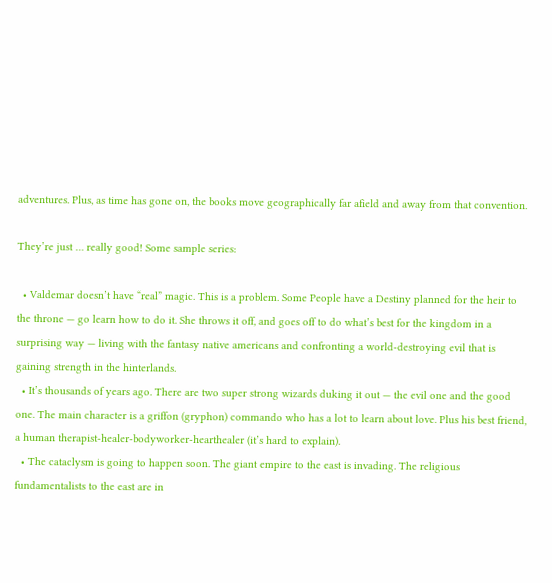adventures. Plus, as time has gone on, the books move geographically far afield and away from that convention.

They’re just … really good! Some sample series:

  • Valdemar doesn’t have “real” magic. This is a problem. Some People have a Destiny planned for the heir to the throne — go learn how to do it. She throws it off, and goes off to do what’s best for the kingdom in a surprising way — living with the fantasy native americans and confronting a world-destroying evil that is gaining strength in the hinterlands.
  • It’s thousands of years ago. There are two super strong wizards duking it out — the evil one and the good one. The main character is a griffon (gryphon) commando who has a lot to learn about love. Plus his best friend, a human therapist-healer-bodyworker-hearthealer (it’s hard to explain).
  • The cataclysm is going to happen soon. The giant empire to the east is invading. The religious fundamentalists to the east are in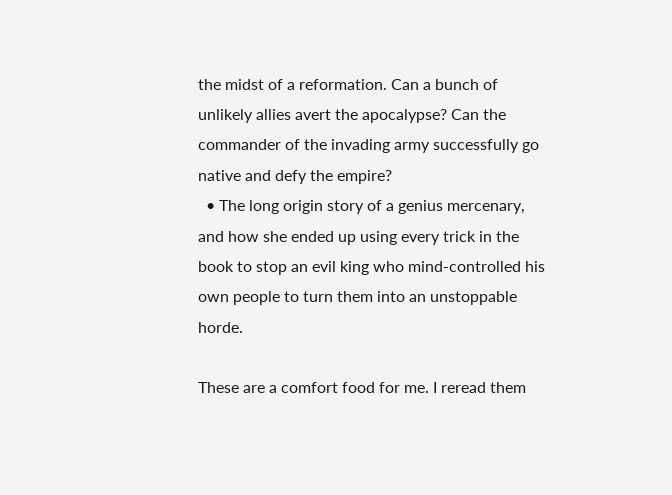the midst of a reformation. Can a bunch of unlikely allies avert the apocalypse? Can the commander of the invading army successfully go native and defy the empire?
  • The long origin story of a genius mercenary, and how she ended up using every trick in the book to stop an evil king who mind-controlled his own people to turn them into an unstoppable horde.

These are a comfort food for me. I reread them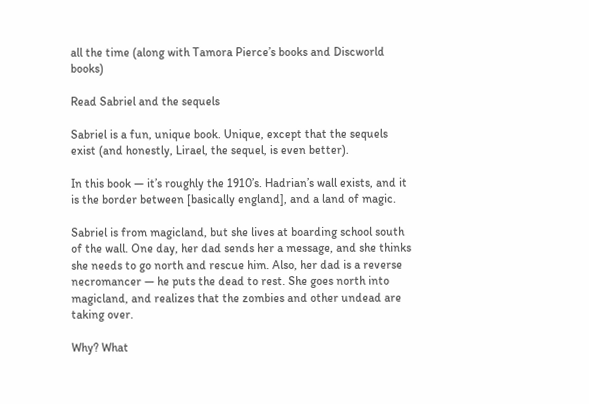all the time (along with Tamora Pierce’s books and Discworld books)

Read Sabriel and the sequels

Sabriel is a fun, unique book. Unique, except that the sequels exist (and honestly, Lirael, the sequel, is even better).

In this book — it’s roughly the 1910’s. Hadrian’s wall exists, and it is the border between [basically england], and a land of magic.

Sabriel is from magicland, but she lives at boarding school south of the wall. One day, her dad sends her a message, and she thinks she needs to go north and rescue him. Also, her dad is a reverse necromancer — he puts the dead to rest. She goes north into magicland, and realizes that the zombies and other undead are taking over.

Why? What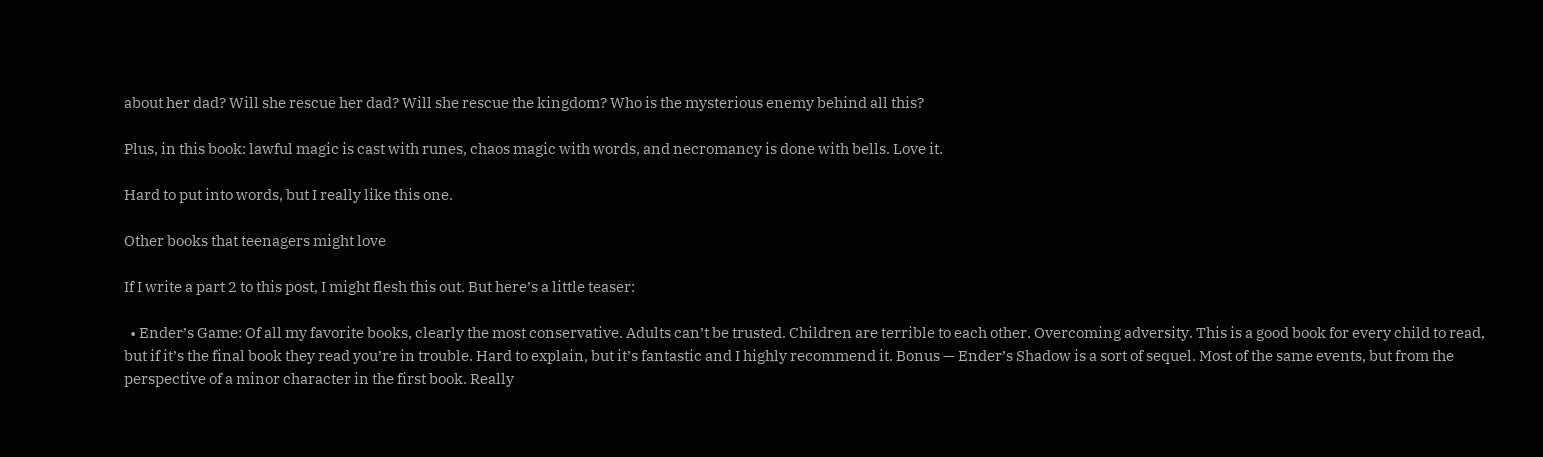about her dad? Will she rescue her dad? Will she rescue the kingdom? Who is the mysterious enemy behind all this?

Plus, in this book: lawful magic is cast with runes, chaos magic with words, and necromancy is done with bells. Love it.

Hard to put into words, but I really like this one.

Other books that teenagers might love

If I write a part 2 to this post, I might flesh this out. But here’s a little teaser:

  • Ender’s Game: Of all my favorite books, clearly the most conservative. Adults can’t be trusted. Children are terrible to each other. Overcoming adversity. This is a good book for every child to read, but if it’s the final book they read you’re in trouble. Hard to explain, but it’s fantastic and I highly recommend it. Bonus — Ender’s Shadow is a sort of sequel. Most of the same events, but from the perspective of a minor character in the first book. Really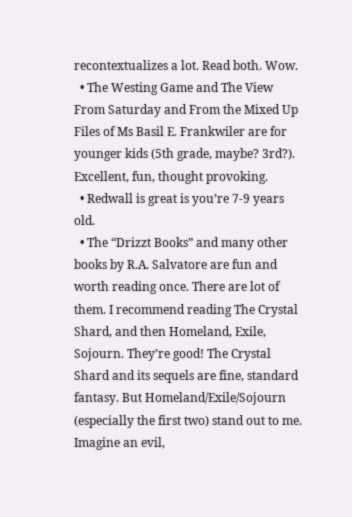recontextualizes a lot. Read both. Wow.
  • The Westing Game and The View From Saturday and From the Mixed Up Files of Ms Basil E. Frankwiler are for younger kids (5th grade, maybe? 3rd?). Excellent, fun, thought provoking.
  • Redwall is great is you’re 7-9 years old.
  • The “Drizzt Books” and many other books by R.A. Salvatore are fun and worth reading once. There are lot of them. I recommend reading The Crystal Shard, and then Homeland, Exile, Sojourn. They’re good! The Crystal Shard and its sequels are fine, standard fantasy. But Homeland/Exile/Sojourn (especially the first two) stand out to me. Imagine an evil,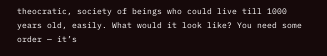theocratic, society of beings who could live till 1000 years old, easily. What would it look like? You need some order — it’s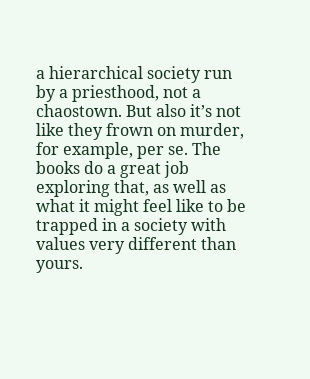a hierarchical society run by a priesthood, not a chaostown. But also it’s not like they frown on murder, for example, per se. The books do a great job exploring that, as well as what it might feel like to be trapped in a society with values very different than yours.